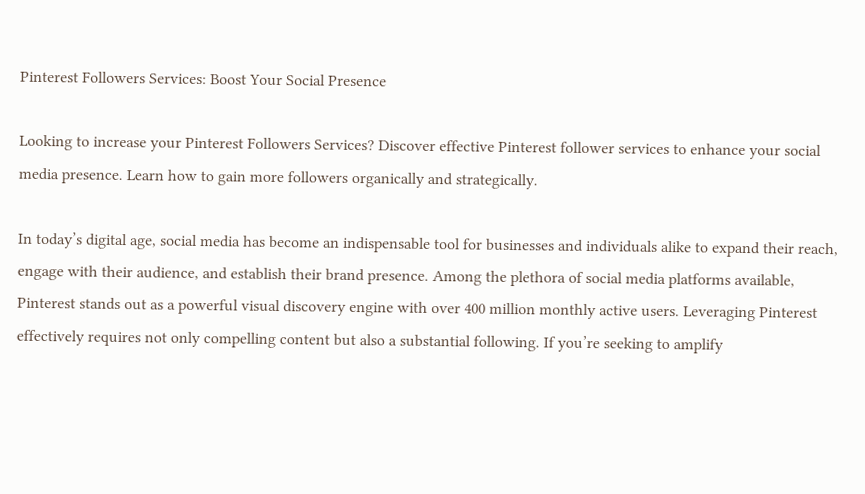Pinterest Followers Services: Boost Your Social Presence

Looking to increase your Pinterest Followers Services? Discover effective Pinterest follower services to enhance your social media presence. Learn how to gain more followers organically and strategically.

In today’s digital age, social media has become an indispensable tool for businesses and individuals alike to expand their reach, engage with their audience, and establish their brand presence. Among the plethora of social media platforms available, Pinterest stands out as a powerful visual discovery engine with over 400 million monthly active users. Leveraging Pinterest effectively requires not only compelling content but also a substantial following. If you’re seeking to amplify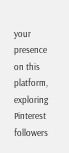your presence on this platform, exploring Pinterest followers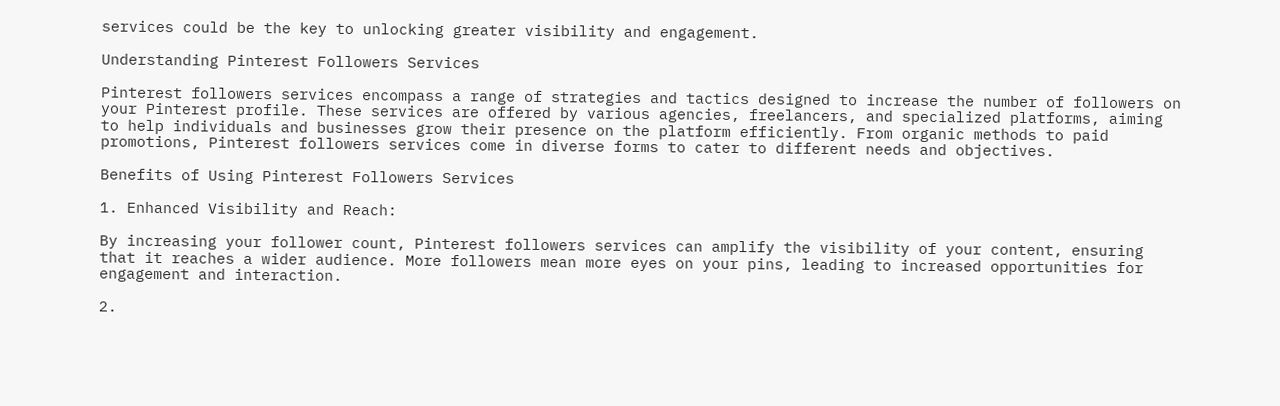services could be the key to unlocking greater visibility and engagement.

Understanding Pinterest Followers Services

Pinterest followers services encompass a range of strategies and tactics designed to increase the number of followers on your Pinterest profile. These services are offered by various agencies, freelancers, and specialized platforms, aiming to help individuals and businesses grow their presence on the platform efficiently. From organic methods to paid promotions, Pinterest followers services come in diverse forms to cater to different needs and objectives.

Benefits of Using Pinterest Followers Services

1. Enhanced Visibility and Reach:

By increasing your follower count, Pinterest followers services can amplify the visibility of your content, ensuring that it reaches a wider audience. More followers mean more eyes on your pins, leading to increased opportunities for engagement and interaction.

2.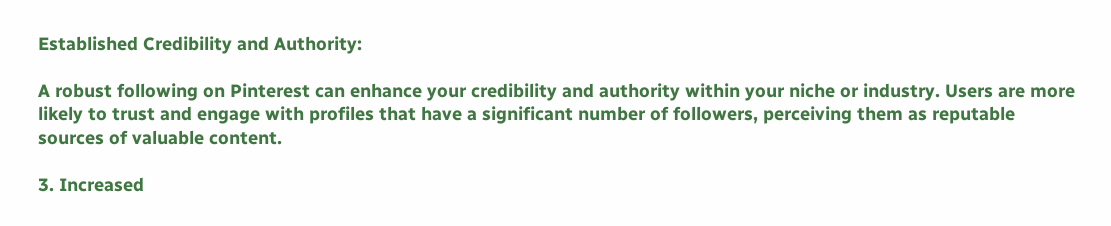Established Credibility and Authority:

A robust following on Pinterest can enhance your credibility and authority within your niche or industry. Users are more likely to trust and engage with profiles that have a significant number of followers, perceiving them as reputable sources of valuable content.

3. Increased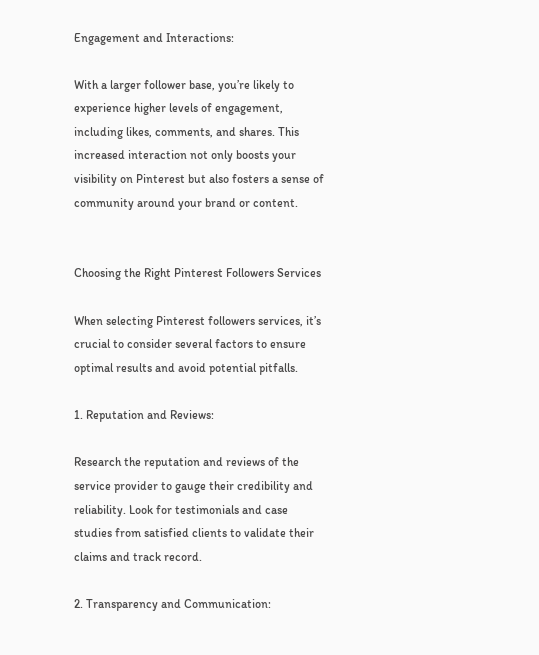Engagement and Interactions:

With a larger follower base, you’re likely to experience higher levels of engagement, including likes, comments, and shares. This increased interaction not only boosts your visibility on Pinterest but also fosters a sense of community around your brand or content.


Choosing the Right Pinterest Followers Services

When selecting Pinterest followers services, it’s crucial to consider several factors to ensure optimal results and avoid potential pitfalls.

1. Reputation and Reviews:

Research the reputation and reviews of the service provider to gauge their credibility and reliability. Look for testimonials and case studies from satisfied clients to validate their claims and track record.

2. Transparency and Communication: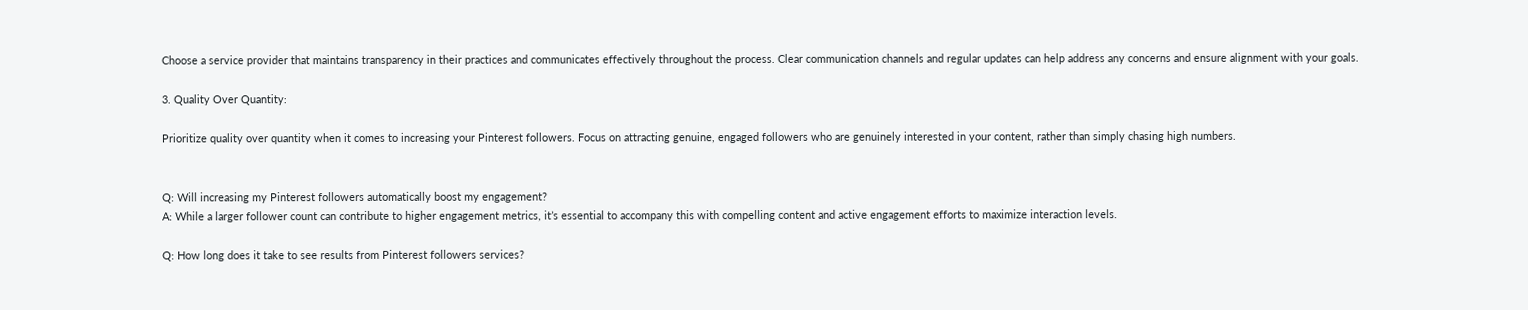Choose a service provider that maintains transparency in their practices and communicates effectively throughout the process. Clear communication channels and regular updates can help address any concerns and ensure alignment with your goals.

3. Quality Over Quantity:

Prioritize quality over quantity when it comes to increasing your Pinterest followers. Focus on attracting genuine, engaged followers who are genuinely interested in your content, rather than simply chasing high numbers.


Q: Will increasing my Pinterest followers automatically boost my engagement?
A: While a larger follower count can contribute to higher engagement metrics, it’s essential to accompany this with compelling content and active engagement efforts to maximize interaction levels.

Q: How long does it take to see results from Pinterest followers services?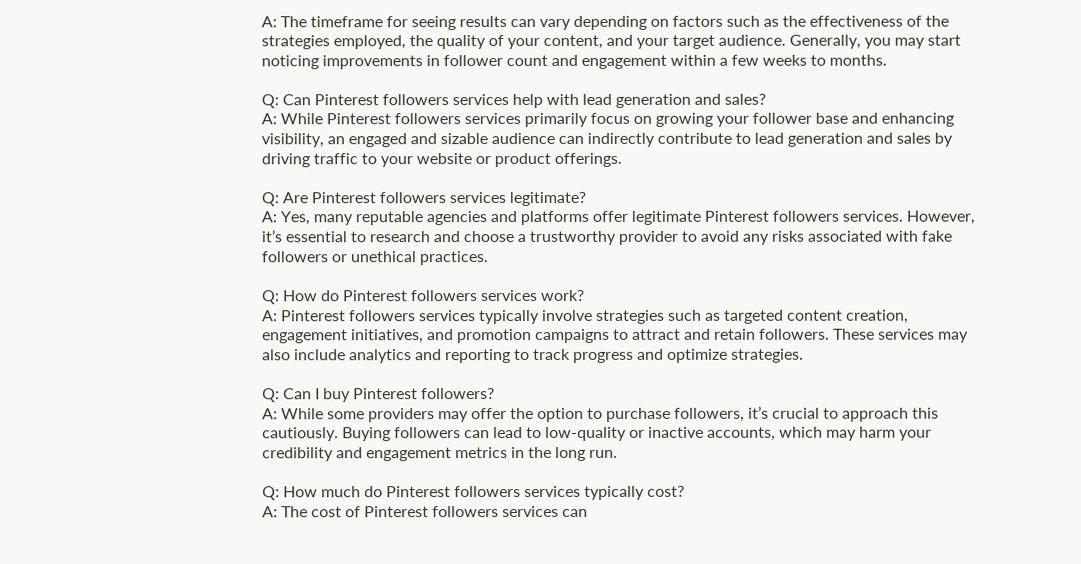A: The timeframe for seeing results can vary depending on factors such as the effectiveness of the strategies employed, the quality of your content, and your target audience. Generally, you may start noticing improvements in follower count and engagement within a few weeks to months.

Q: Can Pinterest followers services help with lead generation and sales?
A: While Pinterest followers services primarily focus on growing your follower base and enhancing visibility, an engaged and sizable audience can indirectly contribute to lead generation and sales by driving traffic to your website or product offerings.

Q: Are Pinterest followers services legitimate?
A: Yes, many reputable agencies and platforms offer legitimate Pinterest followers services. However, it’s essential to research and choose a trustworthy provider to avoid any risks associated with fake followers or unethical practices.

Q: How do Pinterest followers services work?
A: Pinterest followers services typically involve strategies such as targeted content creation, engagement initiatives, and promotion campaigns to attract and retain followers. These services may also include analytics and reporting to track progress and optimize strategies.

Q: Can I buy Pinterest followers?
A: While some providers may offer the option to purchase followers, it’s crucial to approach this cautiously. Buying followers can lead to low-quality or inactive accounts, which may harm your credibility and engagement metrics in the long run.

Q: How much do Pinterest followers services typically cost?
A: The cost of Pinterest followers services can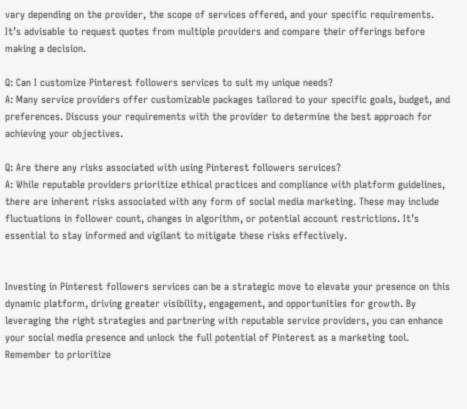vary depending on the provider, the scope of services offered, and your specific requirements. It’s advisable to request quotes from multiple providers and compare their offerings before making a decision.

Q: Can I customize Pinterest followers services to suit my unique needs?
A: Many service providers offer customizable packages tailored to your specific goals, budget, and preferences. Discuss your requirements with the provider to determine the best approach for achieving your objectives.

Q: Are there any risks associated with using Pinterest followers services?
A: While reputable providers prioritize ethical practices and compliance with platform guidelines, there are inherent risks associated with any form of social media marketing. These may include fluctuations in follower count, changes in algorithm, or potential account restrictions. It’s essential to stay informed and vigilant to mitigate these risks effectively.


Investing in Pinterest followers services can be a strategic move to elevate your presence on this dynamic platform, driving greater visibility, engagement, and opportunities for growth. By leveraging the right strategies and partnering with reputable service providers, you can enhance your social media presence and unlock the full potential of Pinterest as a marketing tool. Remember to prioritize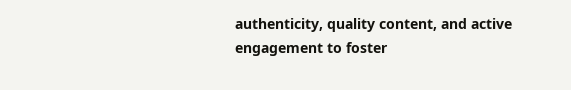authenticity, quality content, and active engagement to foster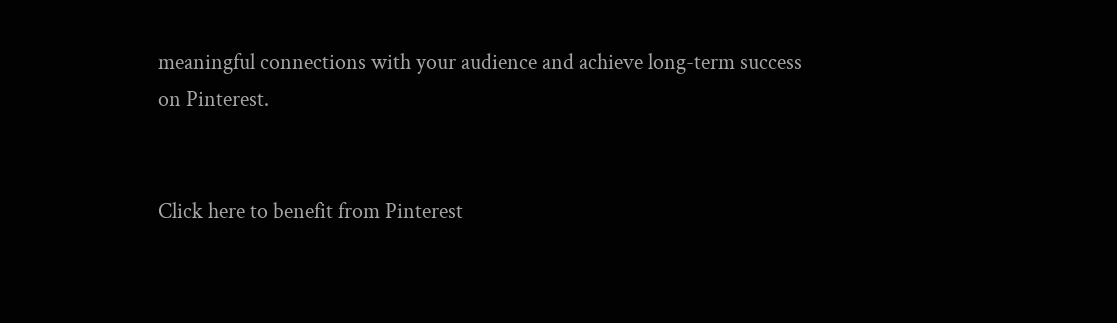meaningful connections with your audience and achieve long-term success on Pinterest.


Click here to benefit from Pinterest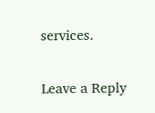services.

Leave a Reply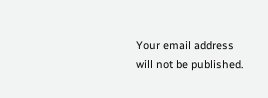Your email address will not be published.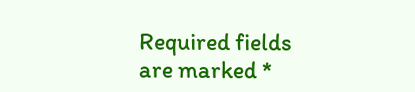Required fields are marked *